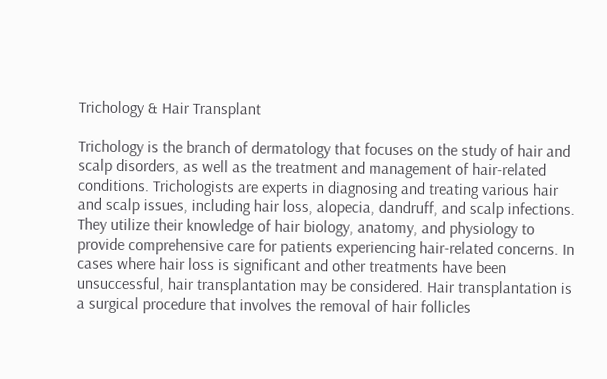Trichology & Hair Transplant

Trichology is the branch of dermatology that focuses on the study of hair and scalp disorders, as well as the treatment and management of hair-related conditions. Trichologists are experts in diagnosing and treating various hair and scalp issues, including hair loss, alopecia, dandruff, and scalp infections. They utilize their knowledge of hair biology, anatomy, and physiology to provide comprehensive care for patients experiencing hair-related concerns. In cases where hair loss is significant and other treatments have been unsuccessful, hair transplantation may be considered. Hair transplantation is a surgical procedure that involves the removal of hair follicles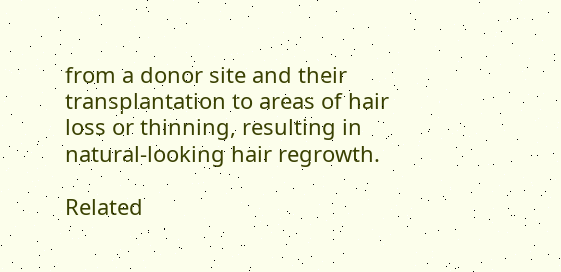from a donor site and their transplantation to areas of hair loss or thinning, resulting in natural-looking hair regrowth.

Related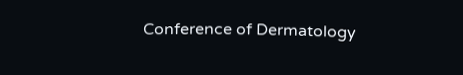Conference of Dermatology